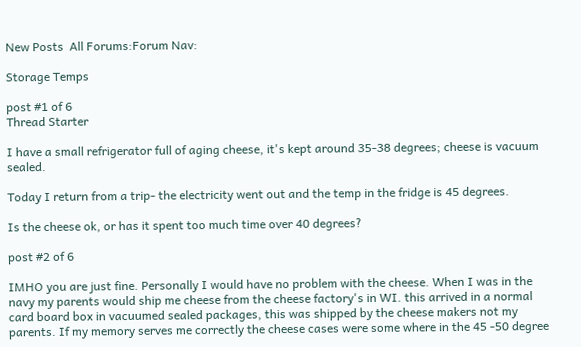New Posts  All Forums:Forum Nav:

Storage Temps

post #1 of 6
Thread Starter

I have a small refrigerator full of aging cheese, it's kept around 35-38 degrees; cheese is vacuum sealed.

Today I return from a trip- the electricity went out and the temp in the fridge is 45 degrees.

Is the cheese ok, or has it spent too much time over 40 degrees?

post #2 of 6

IMHO you are just fine. Personally I would have no problem with the cheese. When I was in the navy my parents would ship me cheese from the cheese factory's in WI. this arrived in a normal card board box in vacuumed sealed packages, this was shipped by the cheese makers not my parents. If my memory serves me correctly the cheese cases were some where in the 45 -50 degree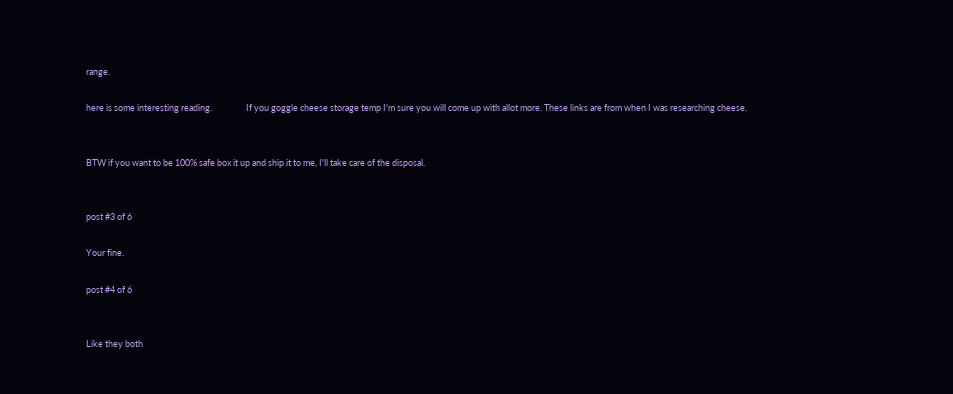range.

here is some interesting reading.                 If you goggle cheese storage temp I'm sure you will come up with allot more. These links are from when I was researching cheese.


BTW if you want to be 100% safe box it up and ship it to me, I'll take care of the disposal.


post #3 of 6

Your fine.

post #4 of 6


Like they both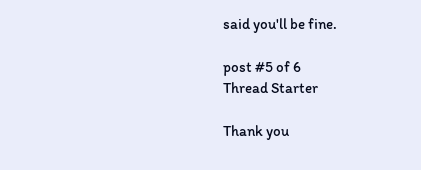said you'll be fine.

post #5 of 6
Thread Starter

Thank you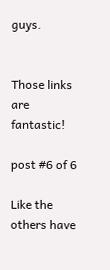guys.


Those links are fantastic!

post #6 of 6

Like the others have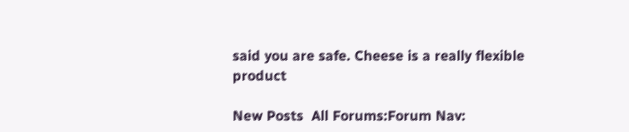said you are safe. Cheese is a really flexible product

New Posts  All Forums:Forum Nav: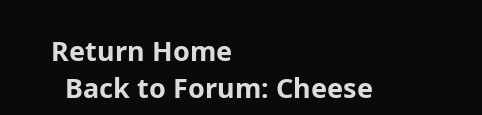Return Home
  Back to Forum: Cheese